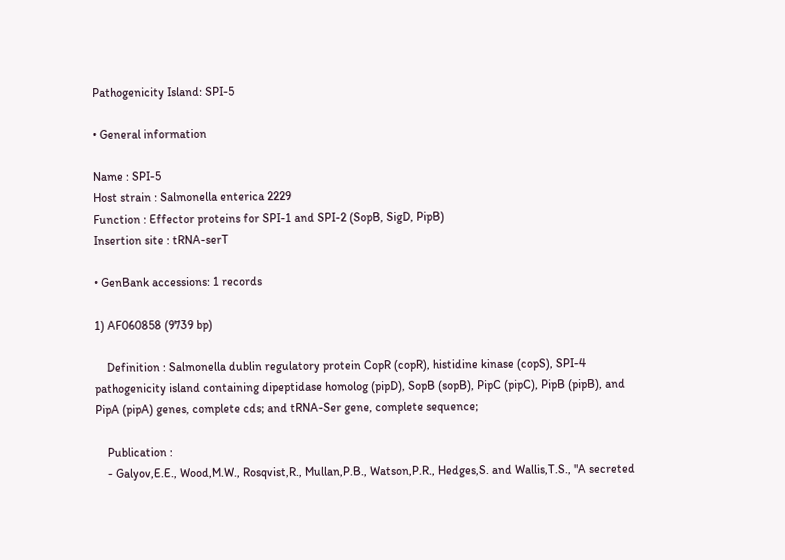Pathogenicity Island: SPI-5

• General information

Name : SPI-5
Host strain : Salmonella enterica 2229
Function : Effector proteins for SPI-1 and SPI-2 (SopB, SigD, PipB)
Insertion site : tRNA-serT

• GenBank accessions: 1 records

1) AF060858 (9739 bp)

    Definition : Salmonella dublin regulatory protein CopR (copR), histidine kinase (copS), SPI-4 pathogenicity island containing dipeptidase homolog (pipD), SopB (sopB), PipC (pipC), PipB (pipB), and PipA (pipA) genes, complete cds; and tRNA-Ser gene, complete sequence;

    Publication :
    - Galyov,E.E., Wood,M.W., Rosqvist,R., Mullan,P.B., Watson,P.R., Hedges,S. and Wallis,T.S., "A secreted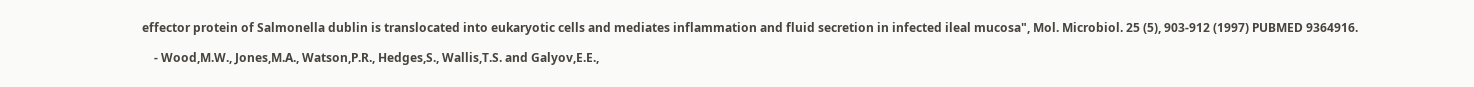effector protein of Salmonella dublin is translocated into eukaryotic cells and mediates inflammation and fluid secretion in infected ileal mucosa", Mol. Microbiol. 25 (5), 903-912 (1997) PUBMED 9364916.

    - Wood,M.W., Jones,M.A., Watson,P.R., Hedges,S., Wallis,T.S. and Galyov,E.E.,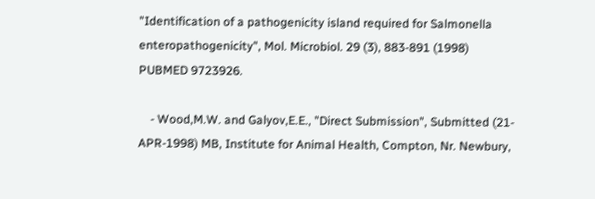"Identification of a pathogenicity island required for Salmonella enteropathogenicity", Mol. Microbiol. 29 (3), 883-891 (1998) PUBMED 9723926.

    - Wood,M.W. and Galyov,E.E., "Direct Submission", Submitted (21-APR-1998) MB, Institute for Animal Health, Compton, Nr. Newbury,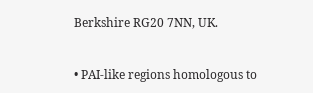Berkshire RG20 7NN, UK.


• PAI-like regions homologous to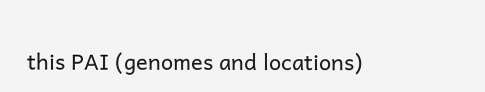this PAI (genomes and locations)